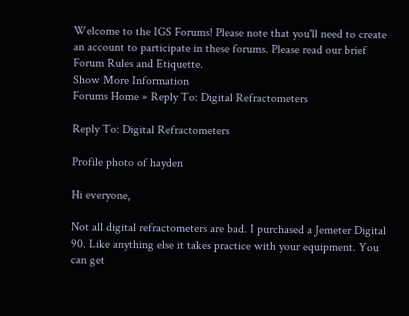Welcome to the IGS Forums! Please note that you'll need to create an account to participate in these forums. Please read our brief Forum Rules and Etiquette.
Show More Information
Forums Home » Reply To: Digital Refractometers

Reply To: Digital Refractometers

Profile photo of hayden

Hi everyone,

Not all digital refractometers are bad. I purchased a Jemeter Digital 90. Like anything else it takes practice with your equipment. You can get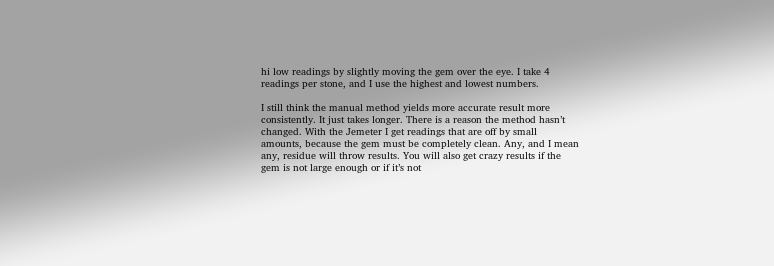hi low readings by slightly moving the gem over the eye. I take 4 readings per stone, and I use the highest and lowest numbers.

I still think the manual method yields more accurate result more consistently. It just takes longer. There is a reason the method hasn’t changed. With the Jemeter I get readings that are off by small amounts, because the gem must be completely clean. Any, and I mean any, residue will throw results. You will also get crazy results if the gem is not large enough or if it’s not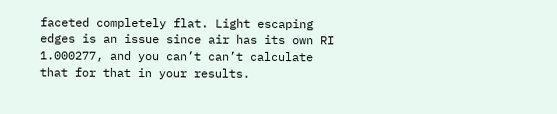faceted completely flat. Light escaping edges is an issue since air has its own RI 1.000277, and you can’t can’t calculate that for that in your results.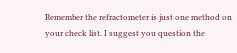Remember the refractometer is just one method on your check list. I suggest you question the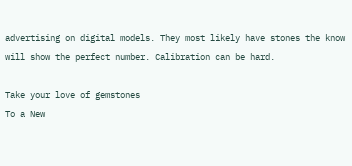advertising on digital models. They most likely have stones the know will show the perfect number. Calibration can be hard.

Take your love of gemstones
To a New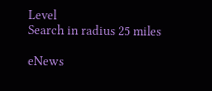Level
Search in radius 25 miles

eNews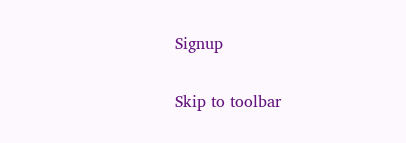Signup

Skip to toolbar